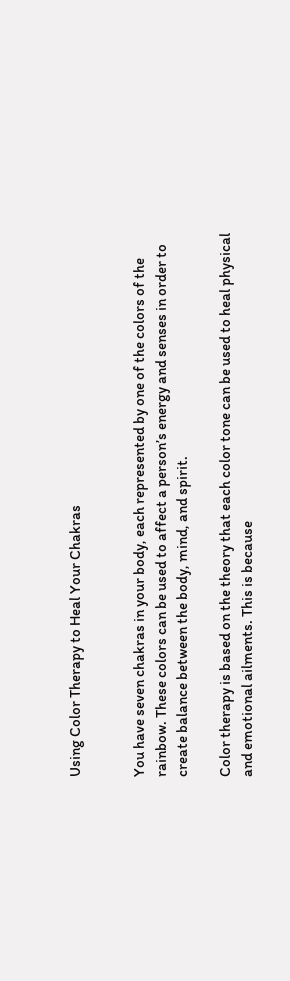Using Color Therapy to Heal Your Chakras


You have seven chakras in your body, each represented by one of the colors of the rainbow. These colors can be used to affect a person’s energy and senses in order to create balance between the body, mind, and spirit.

Color therapy is based on the theory that each color tone can be used to heal physical and emotional ailments. This is because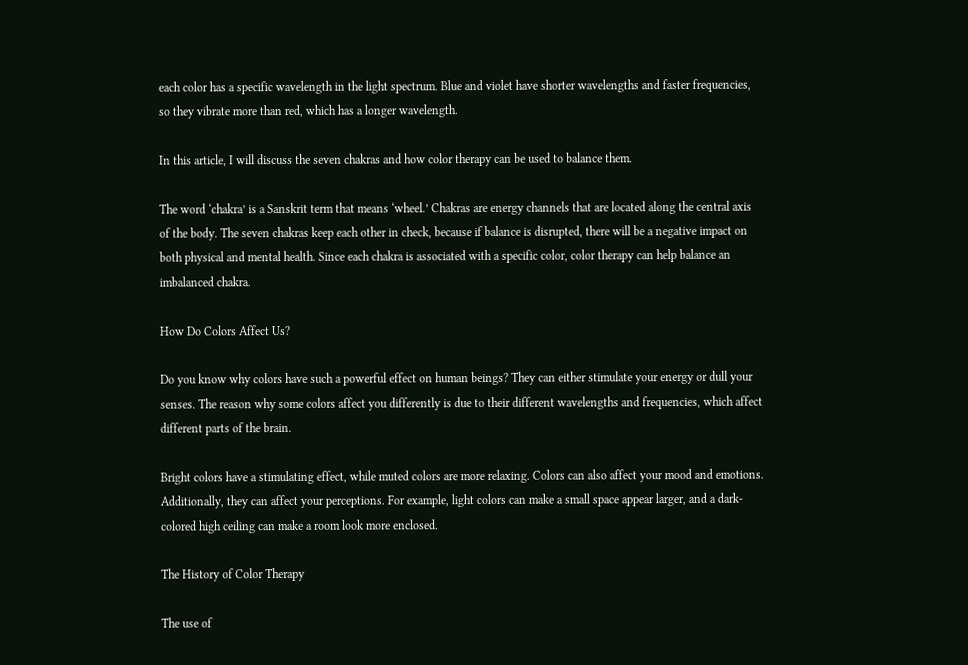each color has a specific wavelength in the light spectrum. Blue and violet have shorter wavelengths and faster frequencies, so they vibrate more than red, which has a longer wavelength.

In this article, I will discuss the seven chakras and how color therapy can be used to balance them.

The word ‘chakra’ is a Sanskrit term that means ‘wheel.’ Chakras are energy channels that are located along the central axis of the body. The seven chakras keep each other in check, because if balance is disrupted, there will be a negative impact on both physical and mental health. Since each chakra is associated with a specific color, color therapy can help balance an imbalanced chakra.

How Do Colors Affect Us?

Do you know why colors have such a powerful effect on human beings? They can either stimulate your energy or dull your senses. The reason why some colors affect you differently is due to their different wavelengths and frequencies, which affect different parts of the brain.

Bright colors have a stimulating effect, while muted colors are more relaxing. Colors can also affect your mood and emotions. Additionally, they can affect your perceptions. For example, light colors can make a small space appear larger, and a dark-colored high ceiling can make a room look more enclosed.

The History of Color Therapy

The use of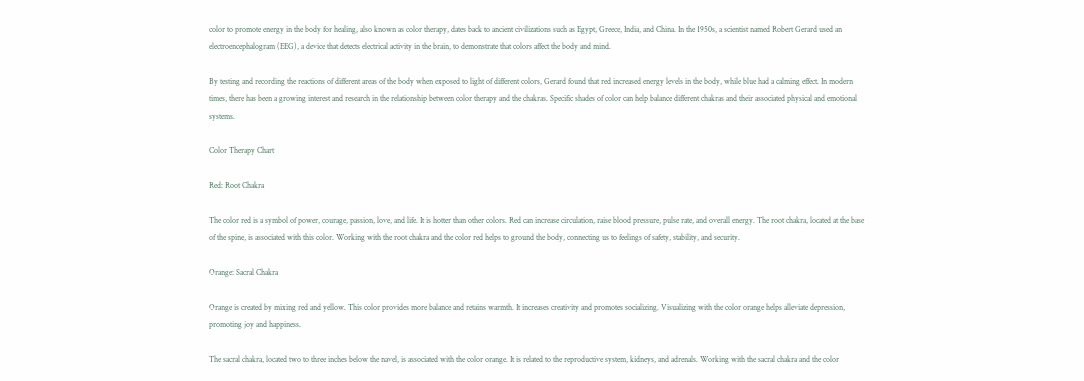color to promote energy in the body for healing, also known as color therapy, dates back to ancient civilizations such as Egypt, Greece, India, and China. In the 1950s, a scientist named Robert Gerard used an electroencephalogram (EEG), a device that detects electrical activity in the brain, to demonstrate that colors affect the body and mind.

By testing and recording the reactions of different areas of the body when exposed to light of different colors, Gerard found that red increased energy levels in the body, while blue had a calming effect. In modern times, there has been a growing interest and research in the relationship between color therapy and the chakras. Specific shades of color can help balance different chakras and their associated physical and emotional systems.

Color Therapy Chart

Red: Root Chakra

The color red is a symbol of power, courage, passion, love, and life. It is hotter than other colors. Red can increase circulation, raise blood pressure, pulse rate, and overall energy. The root chakra, located at the base of the spine, is associated with this color. Working with the root chakra and the color red helps to ground the body, connecting us to feelings of safety, stability, and security.

Orange: Sacral Chakra

Orange is created by mixing red and yellow. This color provides more balance and retains warmth. It increases creativity and promotes socializing. Visualizing with the color orange helps alleviate depression, promoting joy and happiness.

The sacral chakra, located two to three inches below the navel, is associated with the color orange. It is related to the reproductive system, kidneys, and adrenals. Working with the sacral chakra and the color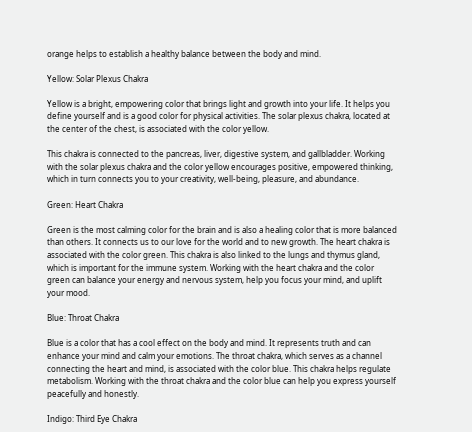orange helps to establish a healthy balance between the body and mind.

Yellow: Solar Plexus Chakra

Yellow is a bright, empowering color that brings light and growth into your life. It helps you define yourself and is a good color for physical activities. The solar plexus chakra, located at the center of the chest, is associated with the color yellow.

This chakra is connected to the pancreas, liver, digestive system, and gallbladder. Working with the solar plexus chakra and the color yellow encourages positive, empowered thinking, which in turn connects you to your creativity, well-being, pleasure, and abundance.

Green: Heart Chakra

Green is the most calming color for the brain and is also a healing color that is more balanced than others. It connects us to our love for the world and to new growth. The heart chakra is associated with the color green. This chakra is also linked to the lungs and thymus gland, which is important for the immune system. Working with the heart chakra and the color green can balance your energy and nervous system, help you focus your mind, and uplift your mood.

Blue: Throat Chakra

Blue is a color that has a cool effect on the body and mind. It represents truth and can enhance your mind and calm your emotions. The throat chakra, which serves as a channel connecting the heart and mind, is associated with the color blue. This chakra helps regulate metabolism. Working with the throat chakra and the color blue can help you express yourself peacefully and honestly.

Indigo: Third Eye Chakra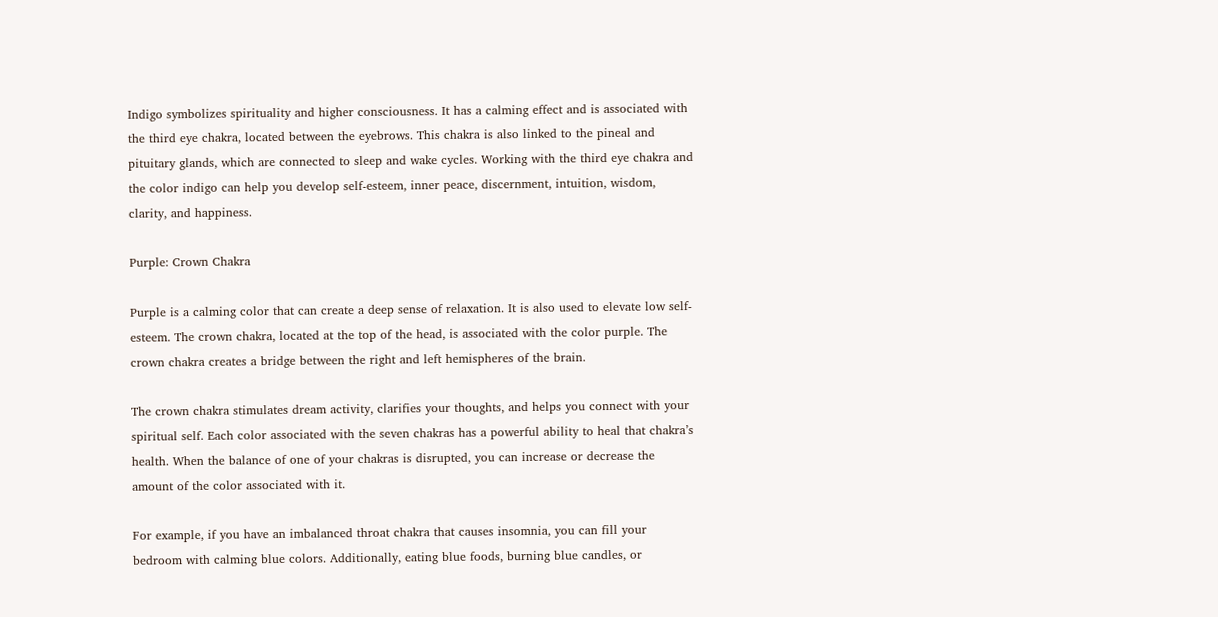Indigo symbolizes spirituality and higher consciousness. It has a calming effect and is associated with the third eye chakra, located between the eyebrows. This chakra is also linked to the pineal and pituitary glands, which are connected to sleep and wake cycles. Working with the third eye chakra and the color indigo can help you develop self-esteem, inner peace, discernment, intuition, wisdom, clarity, and happiness.

Purple: Crown Chakra

Purple is a calming color that can create a deep sense of relaxation. It is also used to elevate low self-esteem. The crown chakra, located at the top of the head, is associated with the color purple. The crown chakra creates a bridge between the right and left hemispheres of the brain.

The crown chakra stimulates dream activity, clarifies your thoughts, and helps you connect with your spiritual self. Each color associated with the seven chakras has a powerful ability to heal that chakra’s health. When the balance of one of your chakras is disrupted, you can increase or decrease the amount of the color associated with it.

For example, if you have an imbalanced throat chakra that causes insomnia, you can fill your bedroom with calming blue colors. Additionally, eating blue foods, burning blue candles, or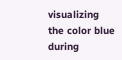visualizing the color blue during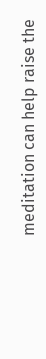meditation can help raise the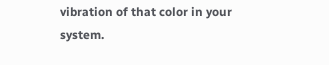vibration of that color in your system.